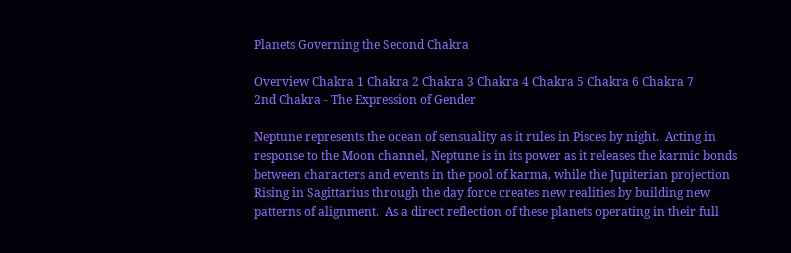Planets Governing the Second Chakra

Overview Chakra 1 Chakra 2 Chakra 3 Chakra 4 Chakra 5 Chakra 6 Chakra 7
2nd Chakra - The Expression of Gender

Neptune represents the ocean of sensuality as it rules in Pisces by night.  Acting in response to the Moon channel, Neptune is in its power as it releases the karmic bonds between characters and events in the pool of karma, while the Jupiterian projection Rising in Sagittarius through the day force creates new realities by building new patterns of alignment.  As a direct reflection of these planets operating in their full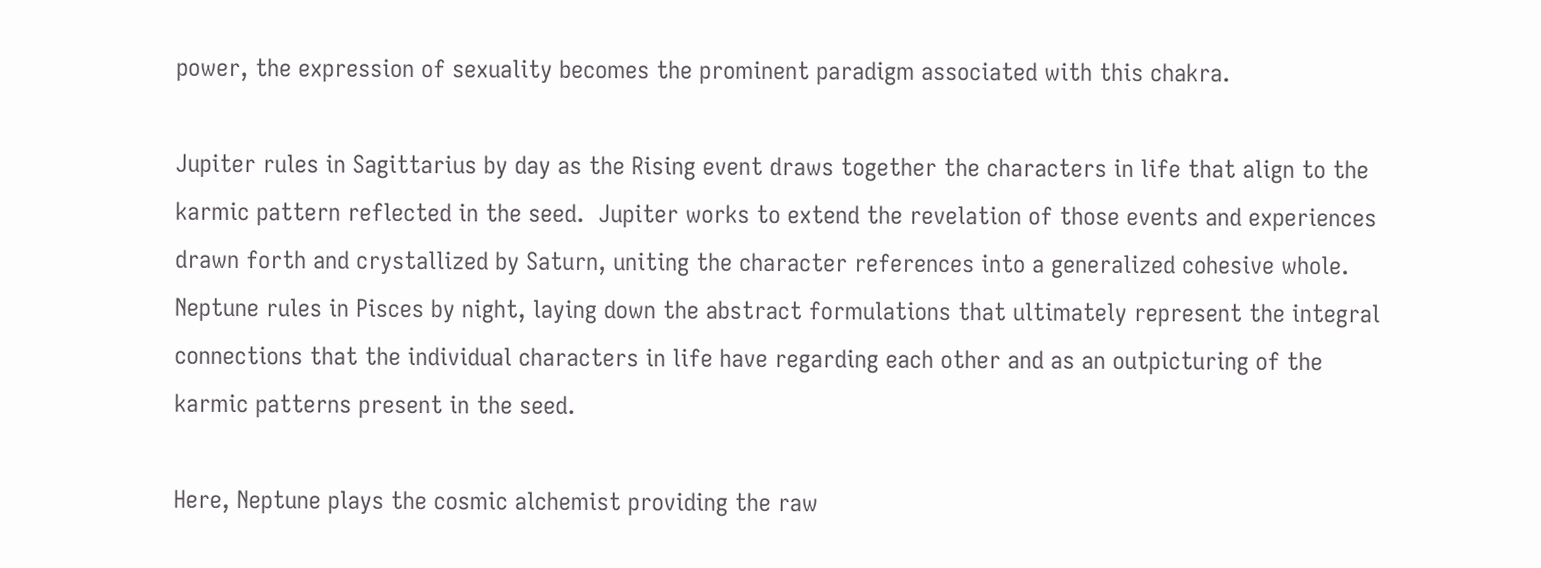power, the expression of sexuality becomes the prominent paradigm associated with this chakra.

Jupiter rules in Sagittarius by day as the Rising event draws together the characters in life that align to the karmic pattern reflected in the seed.  Jupiter works to extend the revelation of those events and experiences drawn forth and crystallized by Saturn, uniting the character references into a generalized cohesive whole.  Neptune rules in Pisces by night, laying down the abstract formulations that ultimately represent the integral connections that the individual characters in life have regarding each other and as an outpicturing of the karmic patterns present in the seed.

Here, Neptune plays the cosmic alchemist providing the raw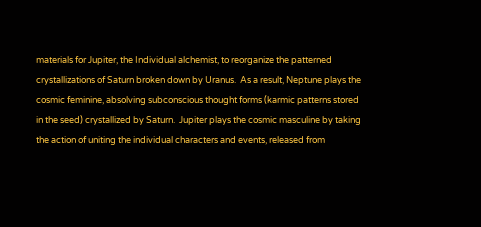materials for Jupiter, the Individual alchemist, to reorganize the patterned crystallizations of Saturn broken down by Uranus.  As a result, Neptune plays the cosmic feminine, absolving subconscious thought forms (karmic patterns stored in the seed) crystallized by Saturn.  Jupiter plays the cosmic masculine by taking the action of uniting the individual characters and events, released from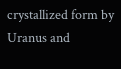crystallized form by Uranus and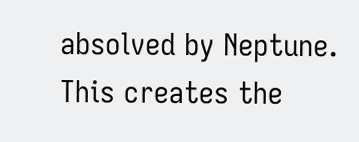absolved by Neptune.  This creates the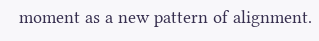moment as a new pattern of alignment.